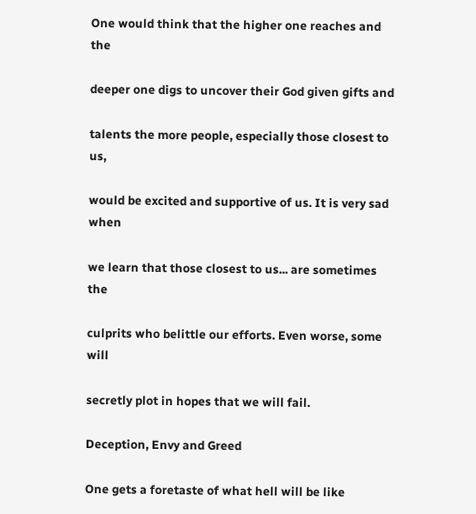One would think that the higher one reaches and the

deeper one digs to uncover their God given gifts and

talents the more people, especially those closest to us,

would be excited and supportive of us. It is very sad when

we learn that those closest to us... are sometimes the

culprits who belittle our efforts. Even worse, some will

secretly plot in hopes that we will fail.

Deception, Envy and Greed

One gets a foretaste of what hell will be like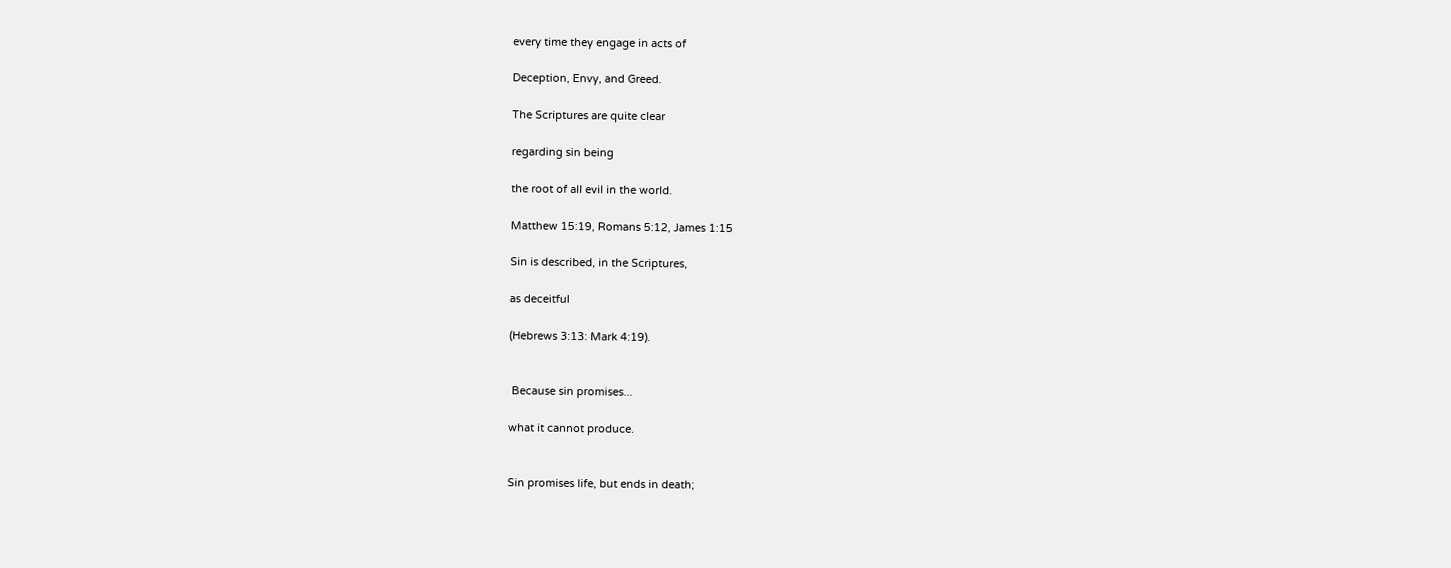every time they engage in acts of

Deception, Envy, and Greed.

The Scriptures are quite clear

regarding sin being

the root of all evil in the world.

Matthew 15:19, Romans 5:12, James 1:15

Sin is described, in the Scriptures,

as deceitful

(Hebrews 3:13: Mark 4:19).


 Because sin promises...

what it cannot produce.


Sin promises life, but ends in death;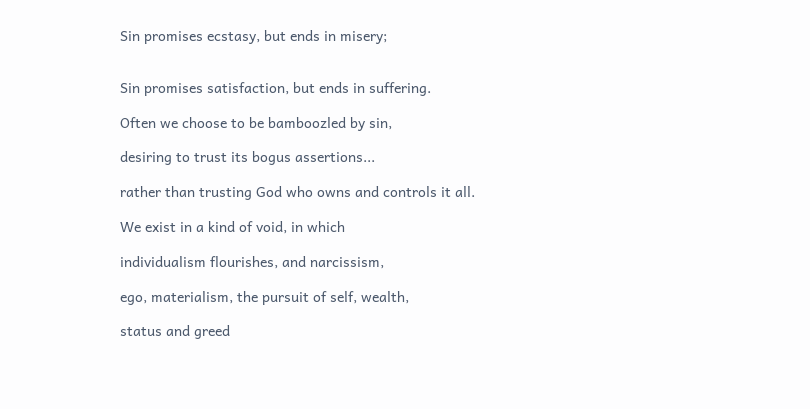Sin promises ecstasy, but ends in misery;


Sin promises satisfaction, but ends in suffering.

Often we choose to be bamboozled by sin,

desiring to trust its bogus assertions...

rather than trusting God who owns and controls it all.

We exist in a kind of void, in which

individualism flourishes, and narcissism,

ego, materialism, the pursuit of self, wealth,

status and greed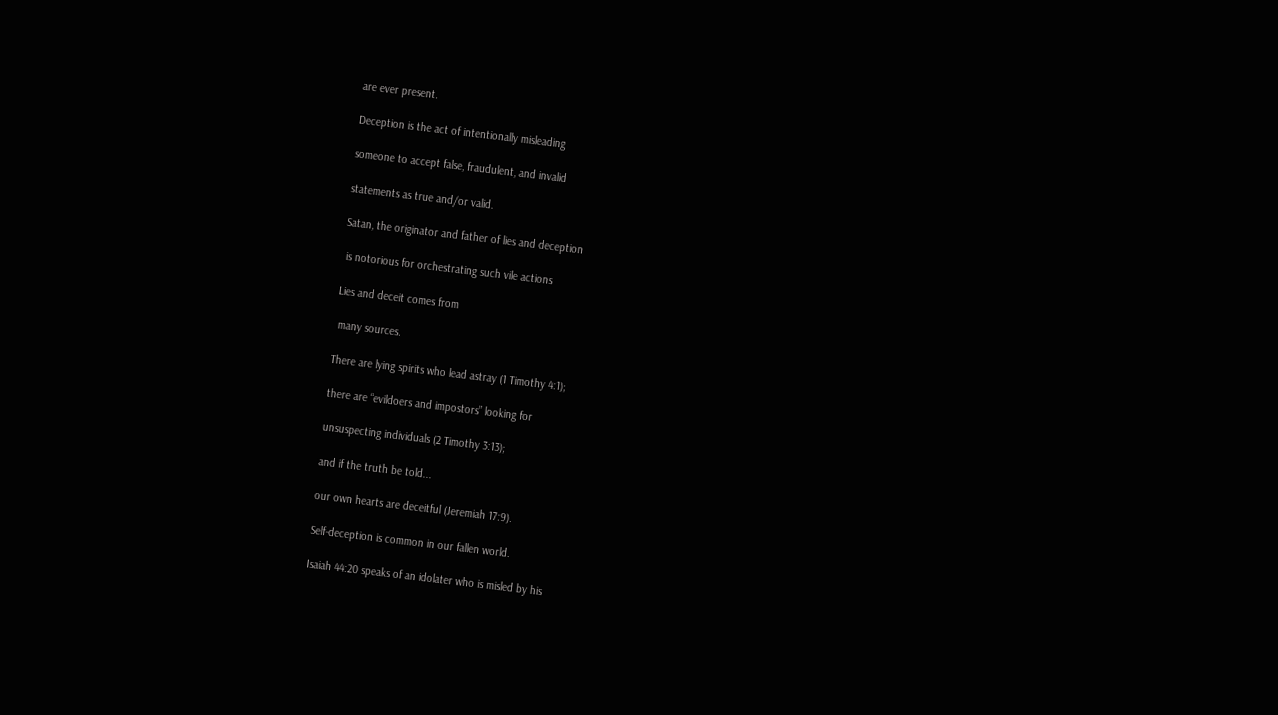are ever present.

Deception is the act of intentionally misleading

someone to accept false, fraudulent, and invalid

statements as true and/or valid.

Satan, the originator and father of lies and deception

 is notorious for orchestrating such vile actions

Lies and deceit comes from

 many sources.

There are lying spirits who lead astray (1 Timothy 4:1);

there are “evildoers and impostors” looking for

unsuspecting individuals (2 Timothy 3:13);

and if the truth be told...

our own hearts are deceitful (Jeremiah 17:9).

Self-deception is common in our fallen world.

Isaiah 44:20 speaks of an idolater who is misled by his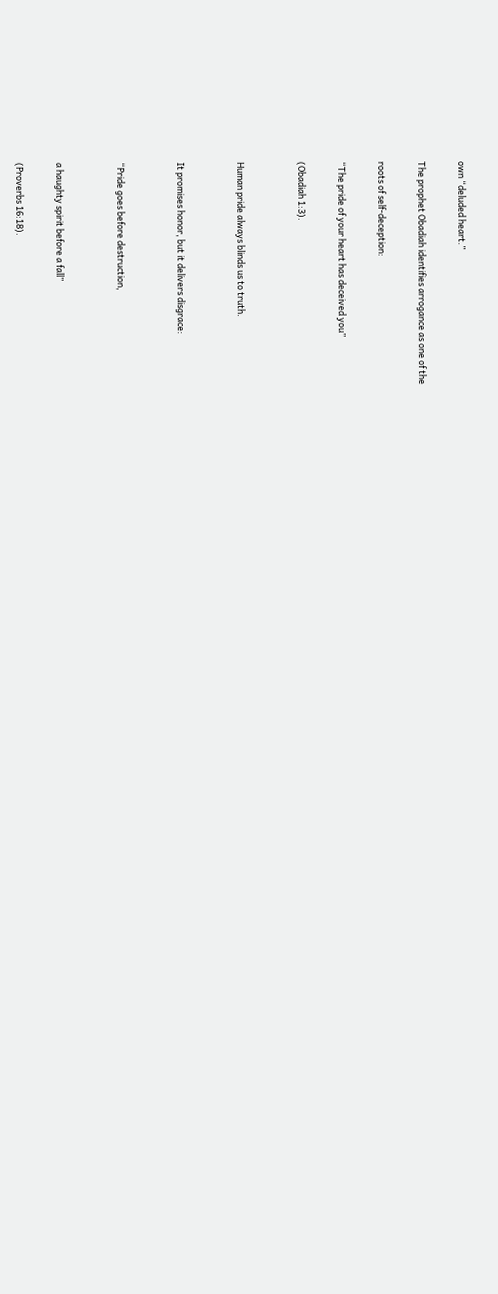own “deluded heart.”

The prophet Obadiah identifies arrogance as one of the

roots of self-deception:

“The pride of your heart has deceived you”

(Obadiah 1:3).


Human pride always blinds us to truth.


It promises honor, but it delivers disgrace:


“Pride goes before destruction,


a haughty spirit before a fall”

(Proverbs 16:18).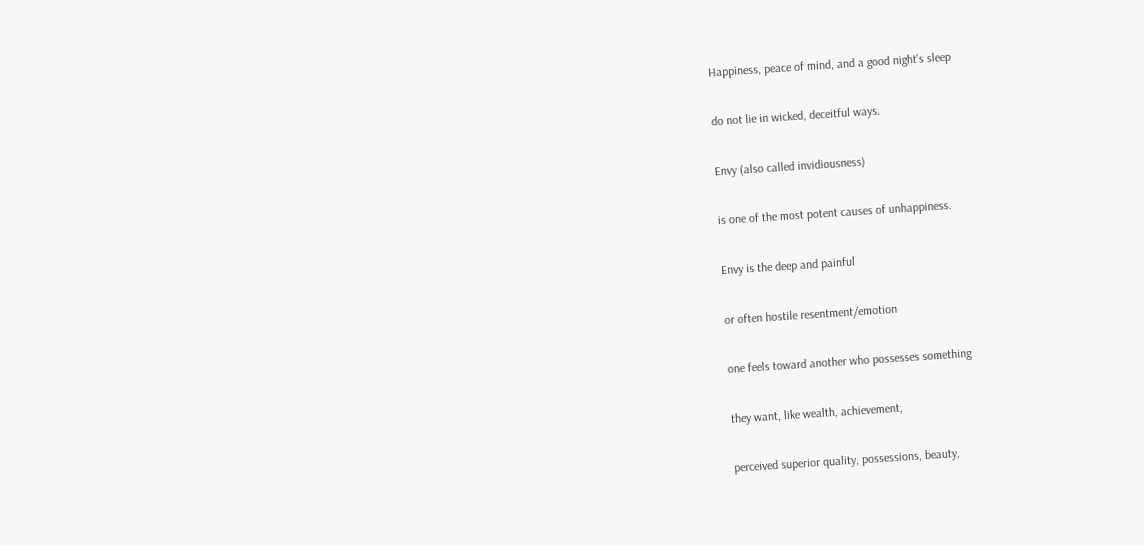Happiness, peace of mind, and a good night's sleep

do not lie in wicked, deceitful ways.

Envy (also called invidiousness)

is one of the most potent causes of unhappiness.

Envy is the deep and painful

or often hostile resentment/emotion

one feels toward another who possesses something

they want, like wealth, achievement,

perceived superior quality, possessions, beauty,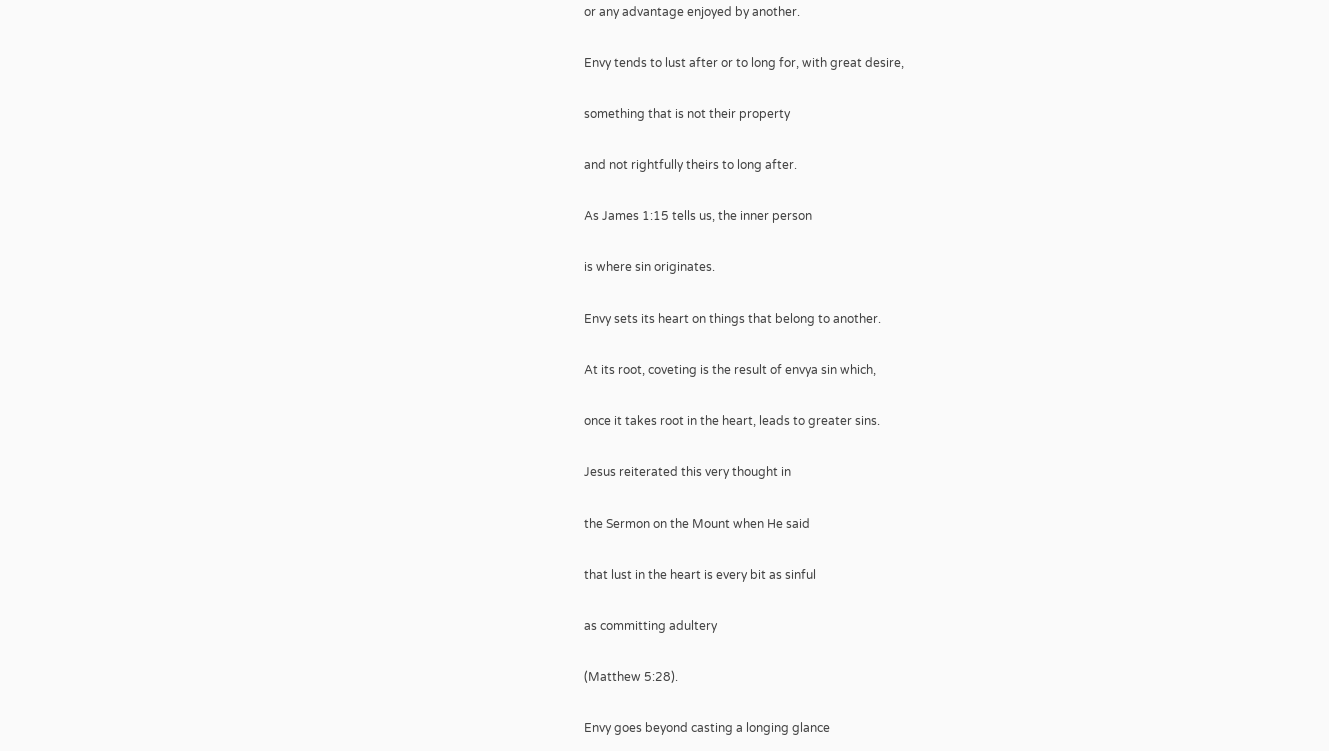or any advantage enjoyed by another.

Envy tends to lust after or to long for, with great desire,

something that is not their property

and not rightfully theirs to long after.

As James 1:15 tells us, the inner person

is where sin originates.

Envy sets its heart on things that belong to another.

At its root, coveting is the result of envya sin which,

once it takes root in the heart, leads to greater sins.

Jesus reiterated this very thought in

the Sermon on the Mount when He said

that lust in the heart is every bit as sinful

as committing adultery

(Matthew 5:28).

Envy goes beyond casting a longing glance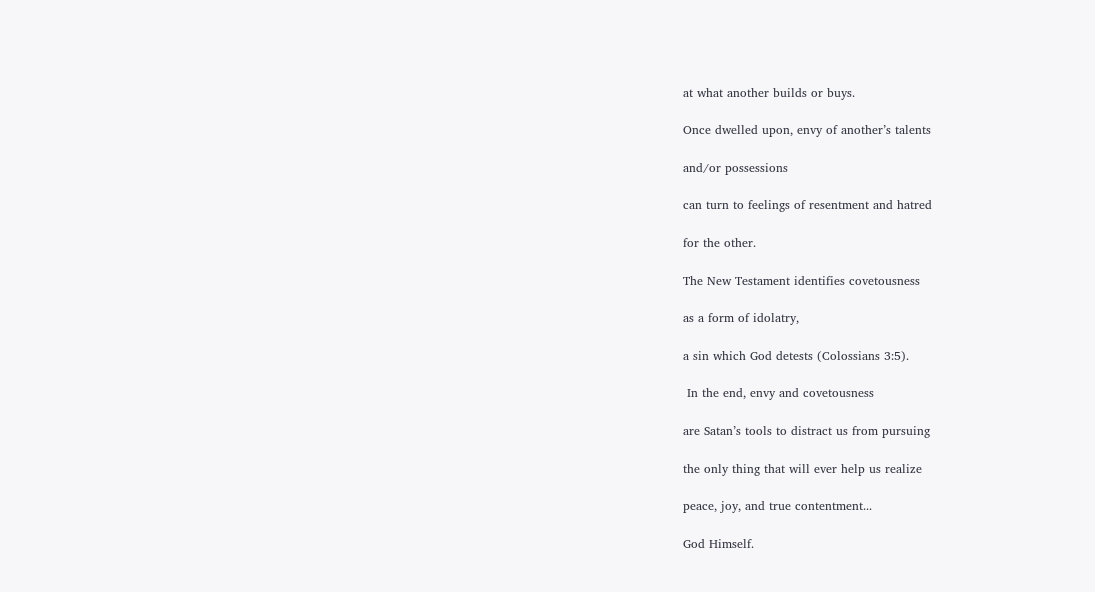at what another builds or buys.

Once dwelled upon, envy of another’s talents

and/or possessions

can turn to feelings of resentment and hatred

for the other.

The New Testament identifies covetousness

as a form of idolatry,

a sin which God detests (Colossians 3:5).

 In the end, envy and covetousness

are Satan’s tools to distract us from pursuing

the only thing that will ever help us realize

peace, joy, and true contentment...

God Himself.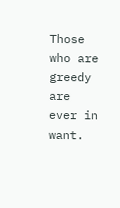Those who are greedy are ever in want.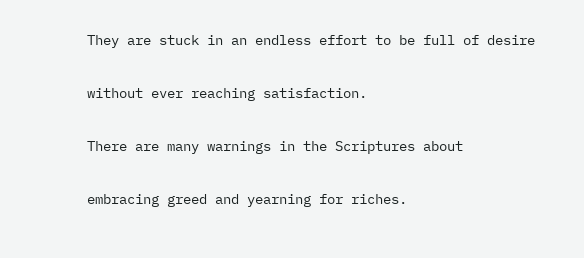They are stuck in an endless effort to be full of desire

without ever reaching satisfaction.

There are many warnings in the Scriptures about

embracing greed and yearning for riches.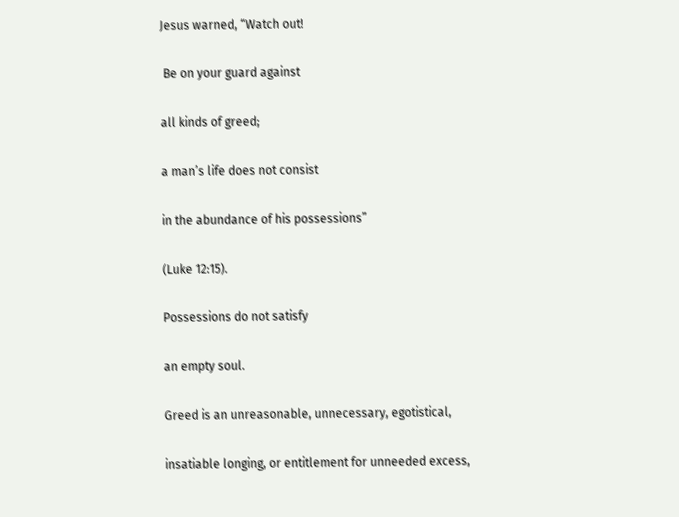Jesus warned, “Watch out!

 Be on your guard against

all kinds of greed;

a man’s life does not consist

in the abundance of his possessions”

(Luke 12:15).

Possessions do not satisfy

an empty soul.

Greed is an unreasonable, unnecessary, egotistical,

insatiable longing, or entitlement for unneeded excess,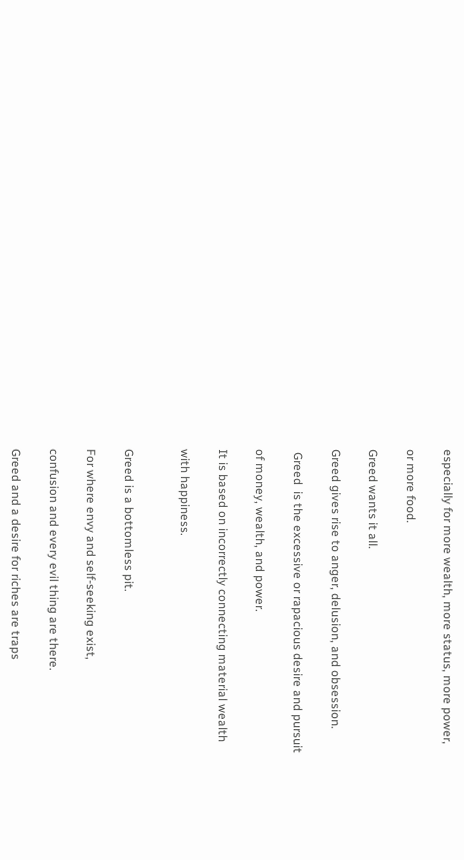especially for more wealth, more status, more power,

or more food.

Greed wants it all.

Greed gives rise to anger, delusion, and obsession.

 Greed  is the excessive or rapacious desire and pursuit

of money, wealth, and power.

It is based on incorrectly connecting material wealth

with happiness.


Greed is a bottomless pit.

For where envy and self-seeking exist,

confusion and every evil thing are there.

Greed and a desire for riches are traps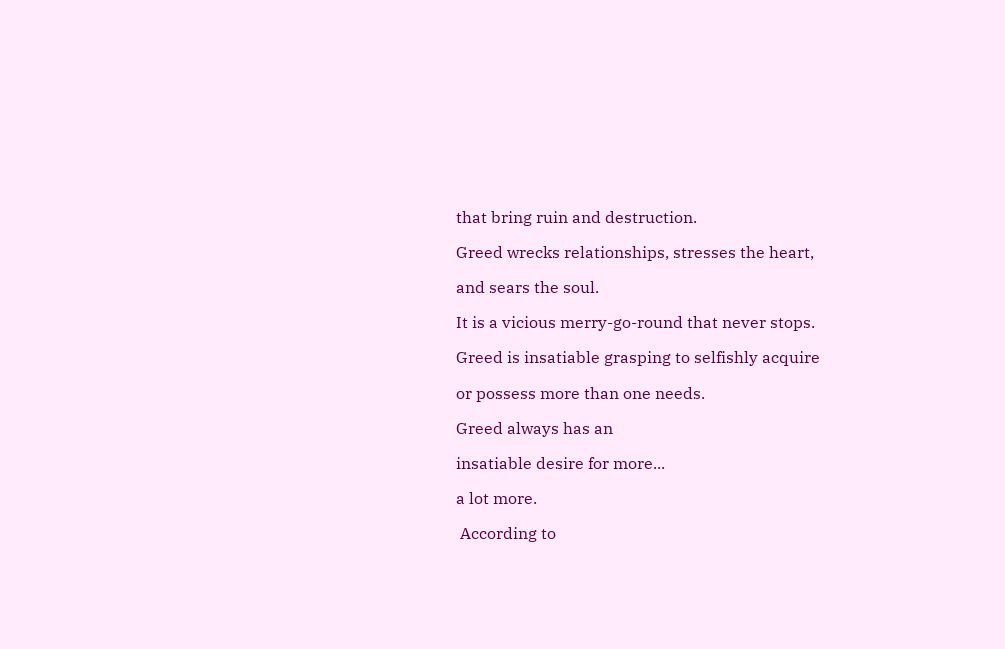that bring ruin and destruction.

Greed wrecks relationships, stresses the heart,

and sears the soul.

It is a vicious merry-go-round that never stops.

Greed is insatiable grasping to selfishly acquire

or possess more than one needs.

Greed always has an

insatiable desire for more...

a lot more.

 According to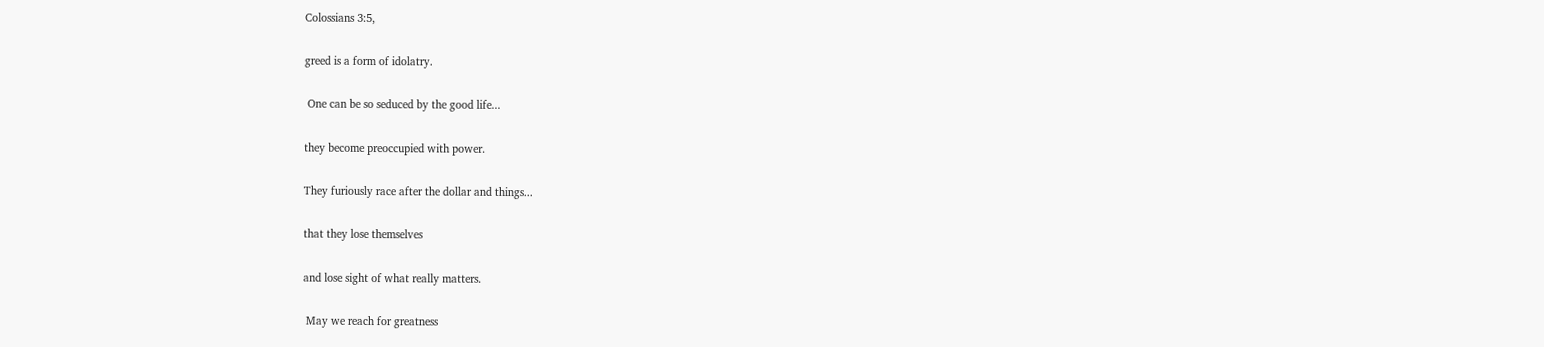Colossians 3:5,

greed is a form of idolatry.

 One can be so seduced by the good life...

they become preoccupied with power.

They furiously race after the dollar and things...

that they lose themselves

and lose sight of what really matters.

 May we reach for greatness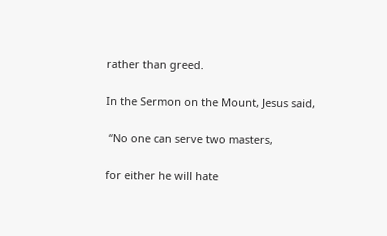rather than greed.

In the Sermon on the Mount, Jesus said,

 “No one can serve two masters,

for either he will hate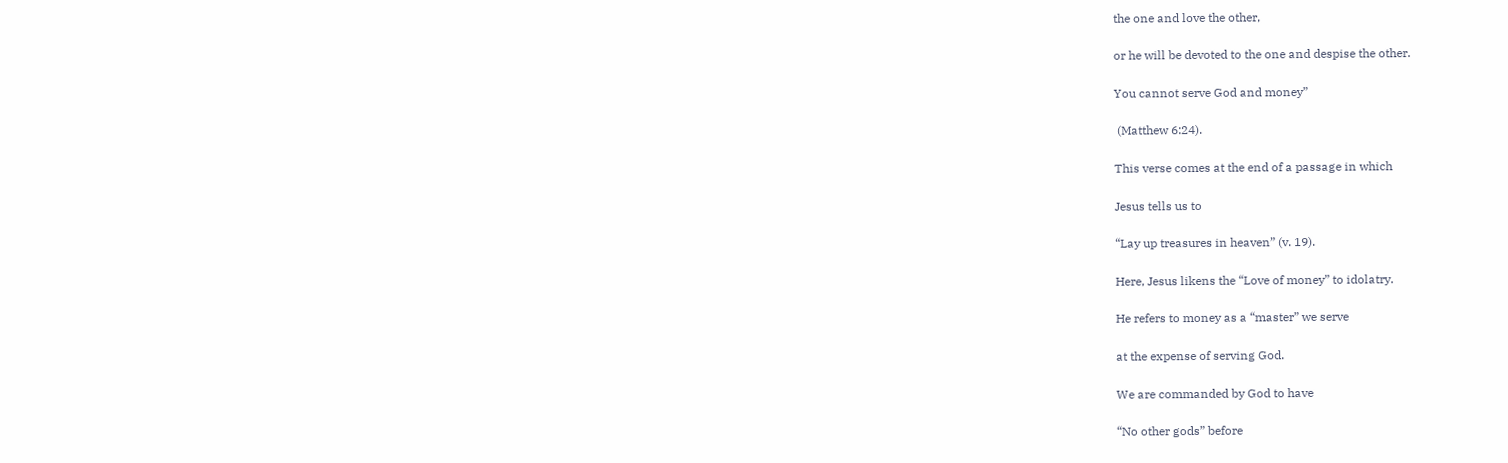the one and love the other,

or he will be devoted to the one and despise the other.

You cannot serve God and money”

 (Matthew 6:24).

This verse comes at the end of a passage in which

Jesus tells us to

“Lay up treasures in heaven” (v. 19).

Here, Jesus likens the “Love of money” to idolatry.

He refers to money as a “master” we serve

at the expense of serving God.

We are commanded by God to have

“No other gods” before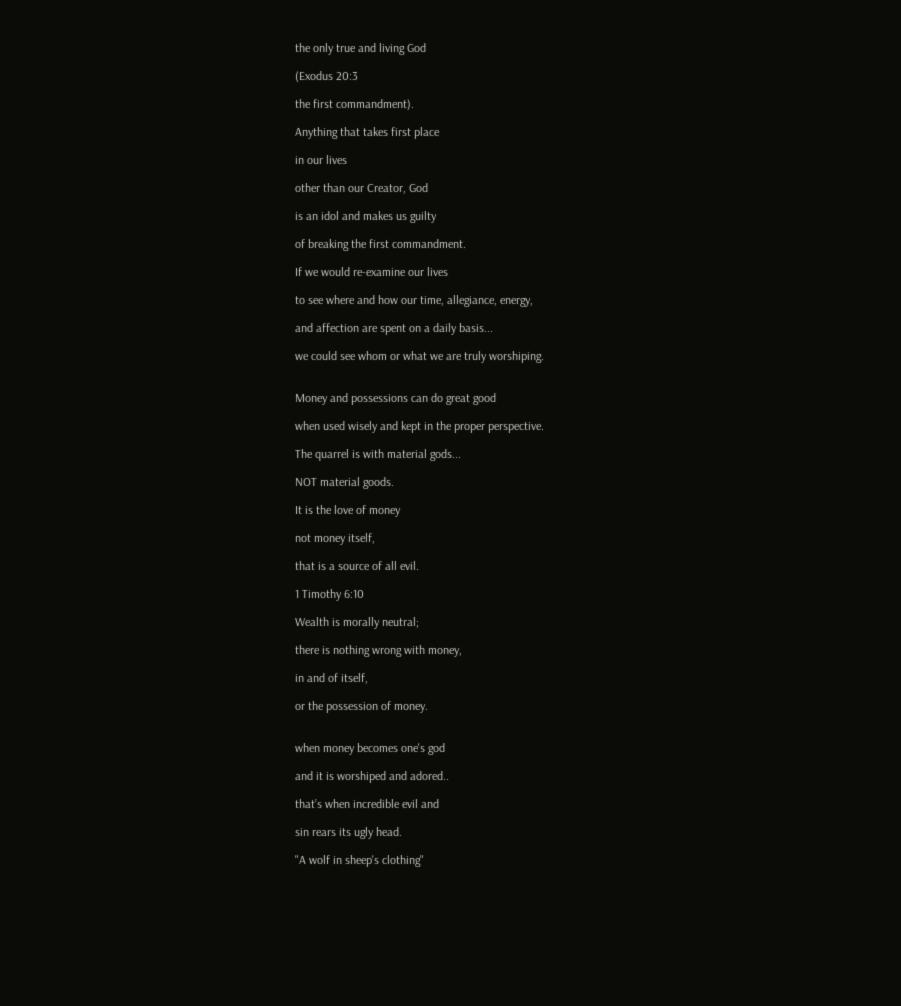the only true and living God

(Exodus 20:3

the first commandment).

Anything that takes first place

in our lives

other than our Creator, God

is an idol and makes us guilty

of breaking the first commandment.

If we would re-examine our lives

to see where and how our time, allegiance, energy,

and affection are spent on a daily basis...

we could see whom or what we are truly worshiping.


Money and possessions can do great good

when used wisely and kept in the proper perspective.

The quarrel is with material gods...

NOT material goods.

It is the love of money

not money itself,

that is a source of all evil.

1 Timothy 6:10

Wealth is morally neutral;

there is nothing wrong with money,

in and of itself,

or the possession of money.


when money becomes one's god

and it is worshiped and adored..

that’s when incredible evil and

sin rears its ugly head.

"A wolf in sheep's clothing"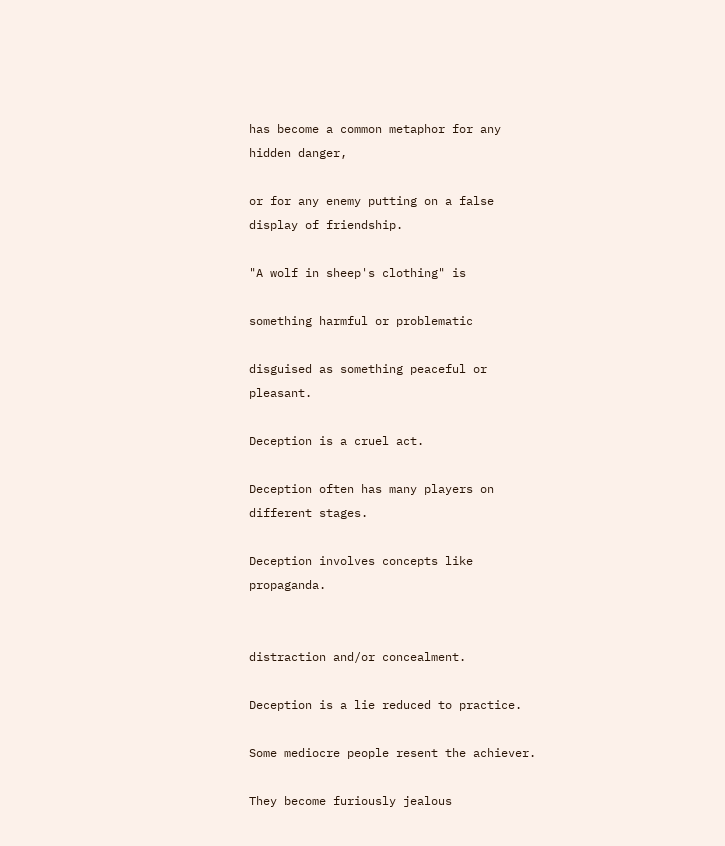has become a common metaphor for any hidden danger,

or for any enemy putting on a false display of friendship.

"A wolf in sheep's clothing" is

something harmful or problematic

disguised as something peaceful or pleasant.

Deception is a cruel act.

Deception often has many players on different stages.

Deception involves concepts like propaganda.


distraction and/or concealment.

Deception is a lie reduced to practice.

Some mediocre people resent the achiever.

They become furiously jealous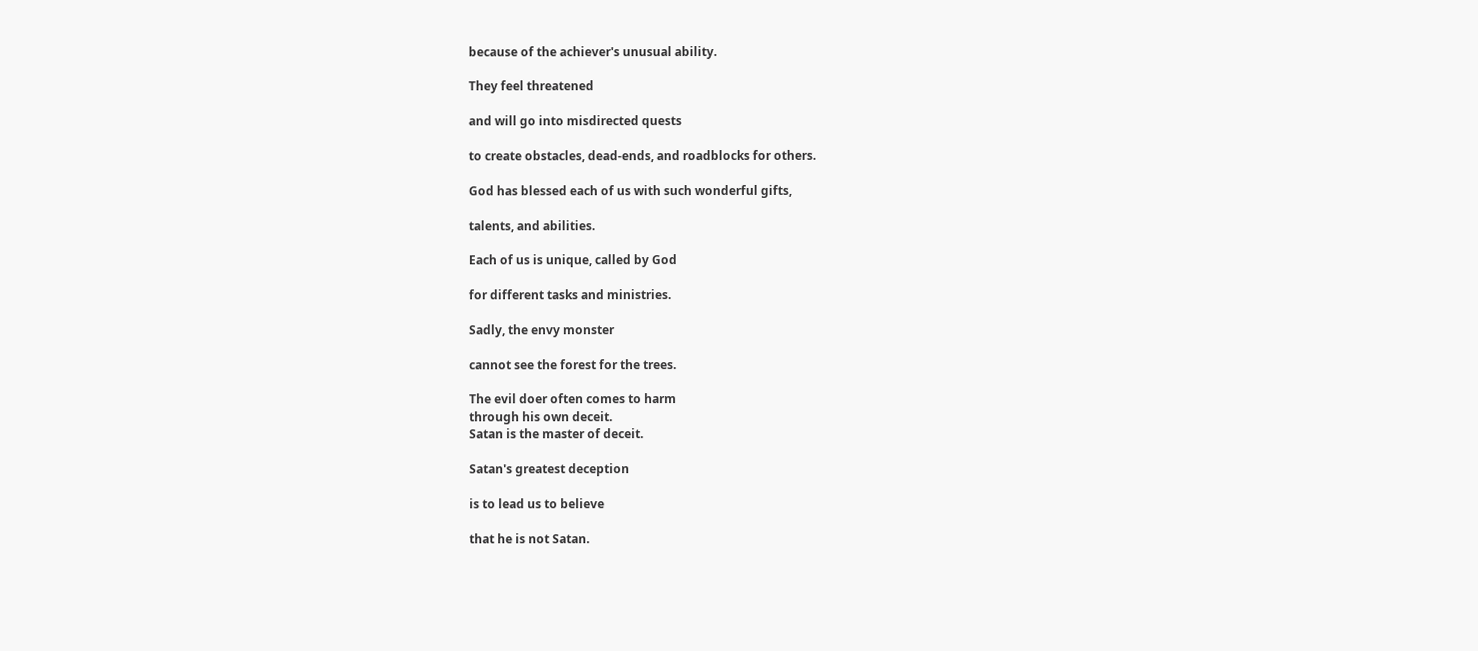because of the achiever's unusual ability.

They feel threatened

and will go into misdirected quests

to create obstacles, dead-ends, and roadblocks for others.

God has blessed each of us with such wonderful gifts,

talents, and abilities.

Each of us is unique, called by God

for different tasks and ministries.

Sadly, the envy monster

cannot see the forest for the trees.

The evil doer often comes to harm
through his own deceit.
Satan is the master of deceit.

Satan's greatest deception

is to lead us to believe

that he is not Satan.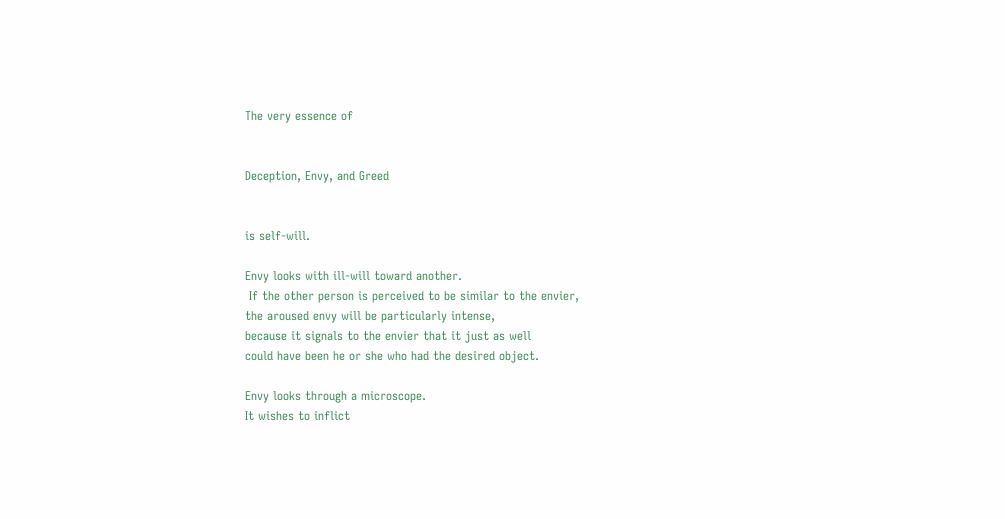The very essence of


Deception, Envy, and Greed


is self-will.

Envy looks with ill-will toward another.
 If the other person is perceived to be similar to the envier,
the aroused envy will be particularly intense,
because it signals to the envier that it just as well
could have been he or she who had the desired object.

Envy looks through a microscope.
It wishes to inflict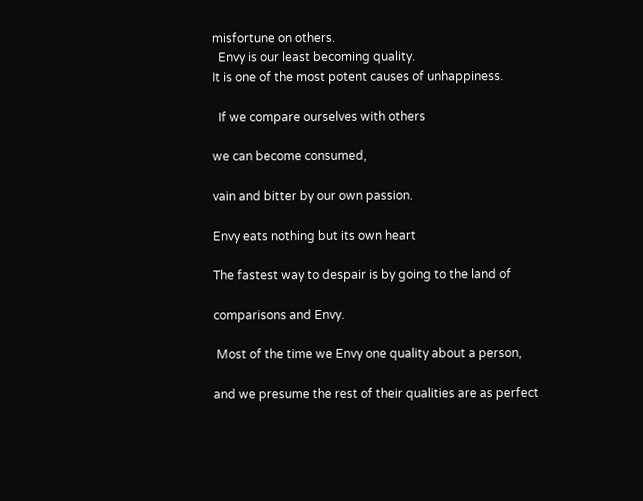misfortune on others.
  Envy is our least becoming quality.
It is one of the most potent causes of unhappiness.

  If we compare ourselves with others

we can become consumed,

vain and bitter by our own passion.

Envy eats nothing but its own heart

The fastest way to despair is by going to the land of

comparisons and Envy.

 Most of the time we Envy one quality about a person,

and we presume the rest of their qualities are as perfect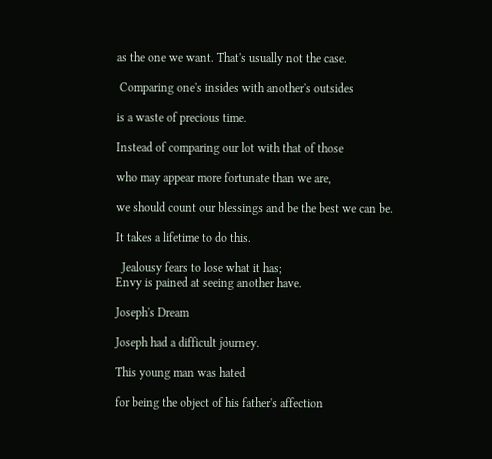as the one we want. That's usually not the case.

 Comparing one's insides with another's outsides

is a waste of precious time.

Instead of comparing our lot with that of those

who may appear more fortunate than we are,

we should count our blessings and be the best we can be.

It takes a lifetime to do this.

  Jealousy fears to lose what it has;
Envy is pained at seeing another have.

Joseph's Dream

Joseph had a difficult journey.

This young man was hated

for being the object of his father's affection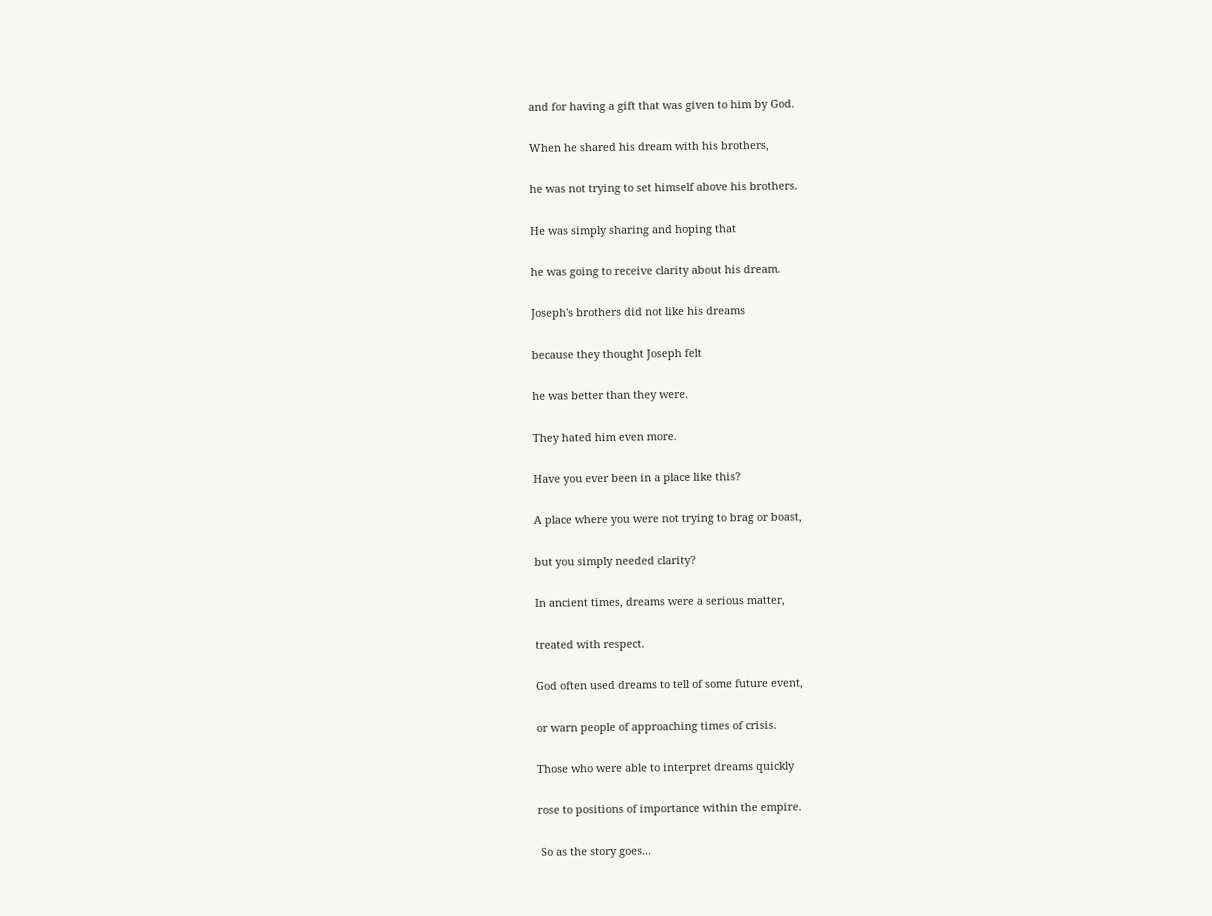and for having a gift that was given to him by God.

When he shared his dream with his brothers,

he was not trying to set himself above his brothers.

He was simply sharing and hoping that

he was going to receive clarity about his dream.

Joseph's brothers did not like his dreams

because they thought Joseph felt

he was better than they were.

They hated him even more.

Have you ever been in a place like this?

A place where you were not trying to brag or boast,

but you simply needed clarity?

In ancient times, dreams were a serious matter,

treated with respect.

God often used dreams to tell of some future event,

or warn people of approaching times of crisis.

Those who were able to interpret dreams quickly

rose to positions of importance within the empire.

 So as the story goes...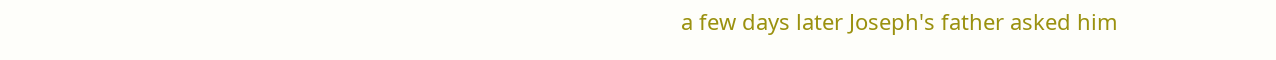a few days later Joseph's father asked him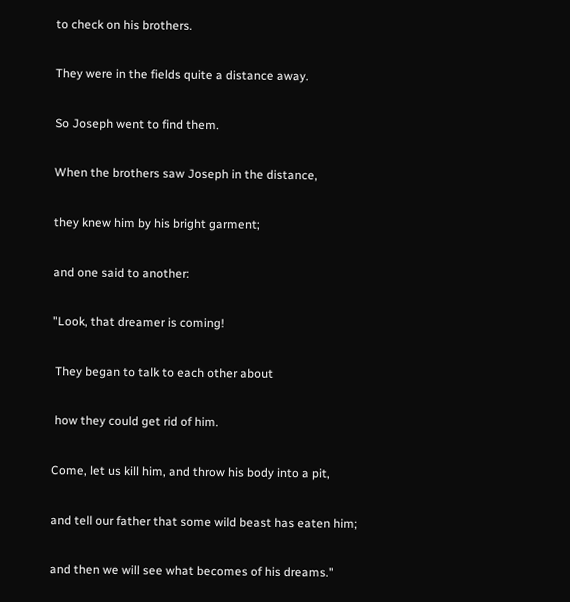to check on his brothers.

They were in the fields quite a distance away.

So Joseph went to find them.

When the brothers saw Joseph in the distance,

they knew him by his bright garment;

and one said to another:

"Look, that dreamer is coming!

 They began to talk to each other about

 how they could get rid of him.

Come, let us kill him, and throw his body into a pit,

and tell our father that some wild beast has eaten him;

and then we will see what becomes of his dreams."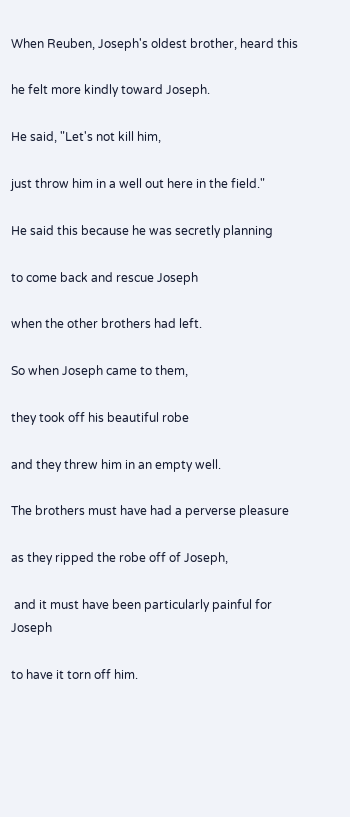When Reuben, Joseph's oldest brother, heard this

he felt more kindly toward Joseph.

He said, "Let's not kill him,

just throw him in a well out here in the field."

He said this because he was secretly planning

to come back and rescue Joseph

when the other brothers had left.

So when Joseph came to them,

they took off his beautiful robe

and they threw him in an empty well.

The brothers must have had a perverse pleasure

as they ripped the robe off of Joseph,

 and it must have been particularly painful for Joseph

to have it torn off him.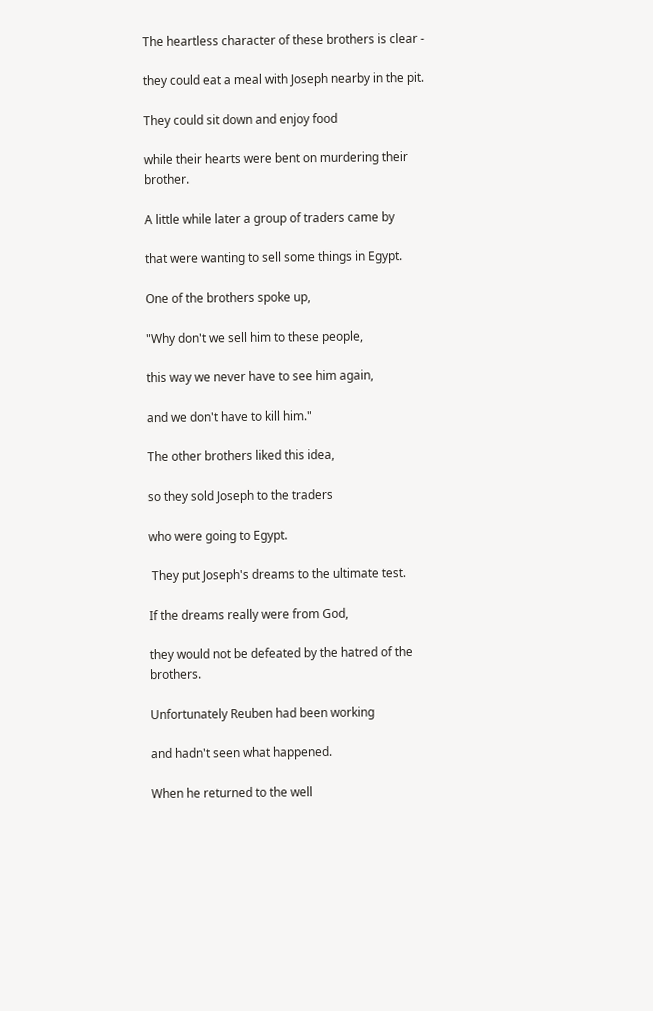The heartless character of these brothers is clear -

they could eat a meal with Joseph nearby in the pit.

They could sit down and enjoy food

while their hearts were bent on murdering their brother.

A little while later a group of traders came by

that were wanting to sell some things in Egypt.

One of the brothers spoke up,

"Why don't we sell him to these people,

this way we never have to see him again,

and we don't have to kill him."

The other brothers liked this idea,

so they sold Joseph to the traders

who were going to Egypt.

 They put Joseph's dreams to the ultimate test.

If the dreams really were from God,

they would not be defeated by the hatred of the brothers.

Unfortunately Reuben had been working

and hadn't seen what happened.

When he returned to the well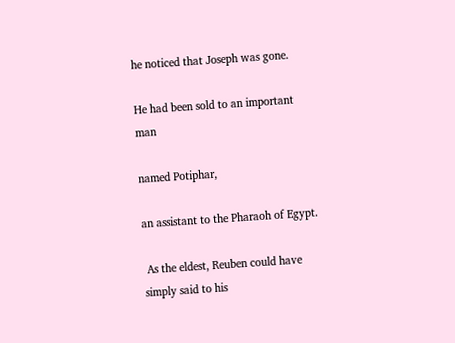he noticed that Joseph was gone.

He had been sold to an important man

named Potiphar,

an assistant to the Pharaoh of Egypt.

 As the eldest, Reuben could have simply said to his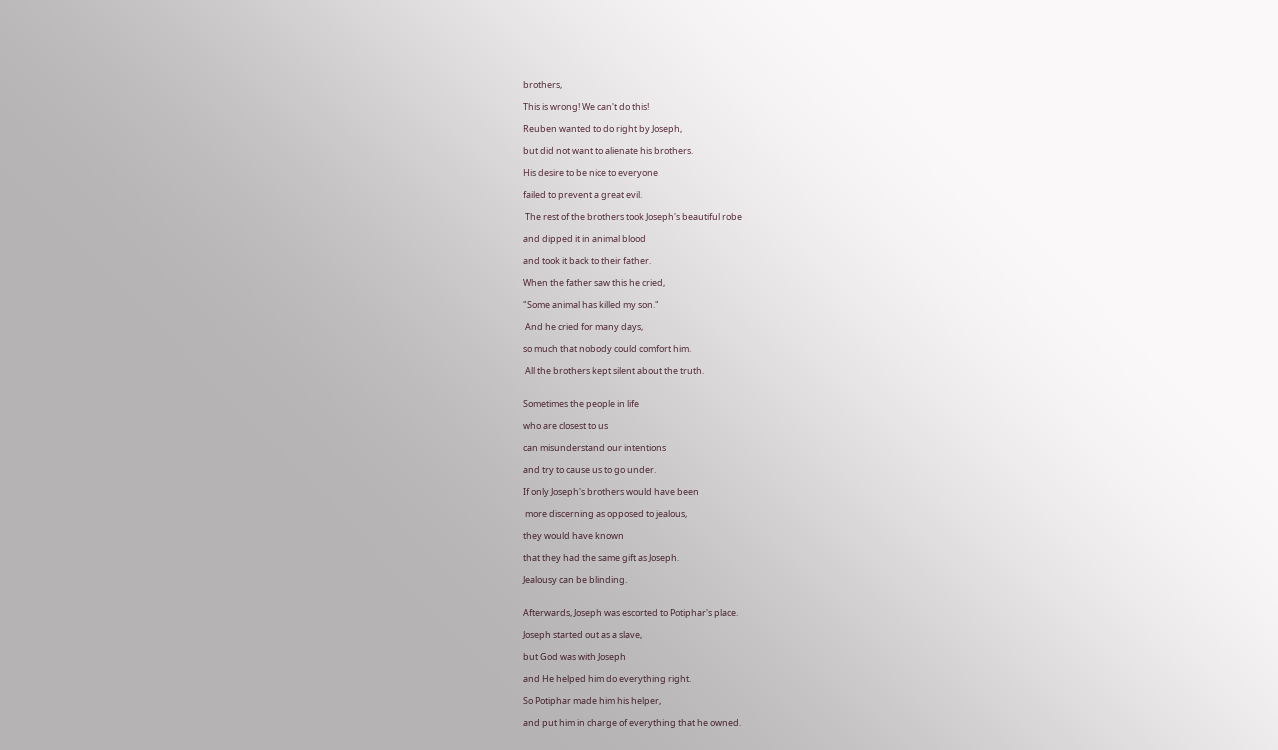brothers,

This is wrong! We can't do this!

Reuben wanted to do right by Joseph,

but did not want to alienate his brothers.

His desire to be nice to everyone

failed to prevent a great evil.

 The rest of the brothers took Joseph's beautiful robe

and dipped it in animal blood

and took it back to their father.

When the father saw this he cried,

"Some animal has killed my son."

 And he cried for many days,

so much that nobody could comfort him.

 All the brothers kept silent about the truth.


Sometimes the people in life

who are closest to us

can misunderstand our intentions

and try to cause us to go under.

If only Joseph's brothers would have been

 more discerning as opposed to jealous,

they would have known

that they had the same gift as Joseph.

Jealousy can be blinding.


Afterwards, Joseph was escorted to Potiphar's place.

Joseph started out as a slave,

but God was with Joseph

and He helped him do everything right.

So Potiphar made him his helper,

and put him in charge of everything that he owned.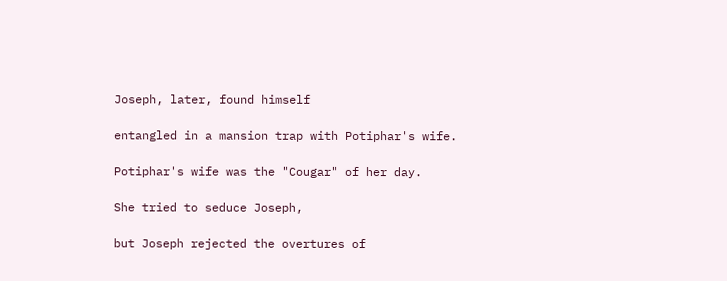Joseph, later, found himself

entangled in a mansion trap with Potiphar's wife.

Potiphar's wife was the "Cougar" of her day.

She tried to seduce Joseph,

but Joseph rejected the overtures of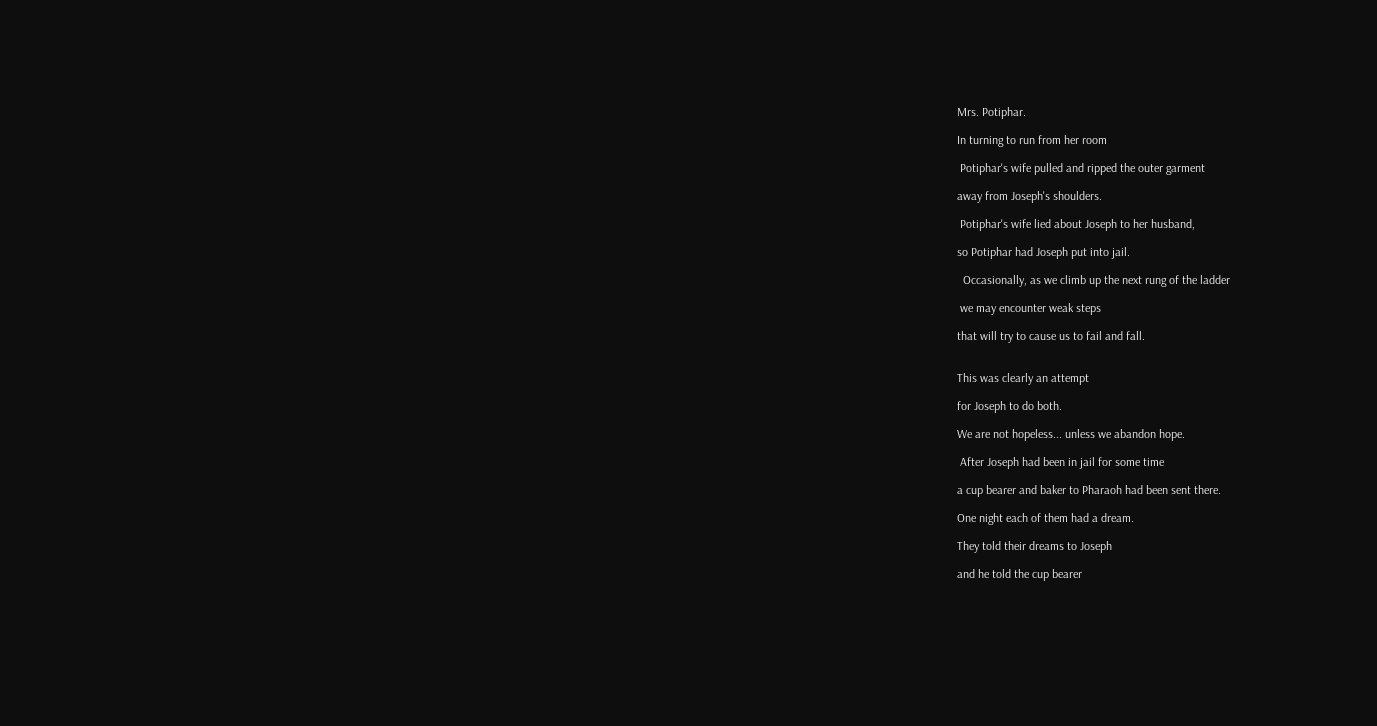Mrs. Potiphar.

In turning to run from her room

 Potiphar's wife pulled and ripped the outer garment

away from Joseph's shoulders.

 Potiphar's wife lied about Joseph to her husband,

so Potiphar had Joseph put into jail.

  Occasionally, as we climb up the next rung of the ladder

 we may encounter weak steps

that will try to cause us to fail and fall.


This was clearly an attempt

for Joseph to do both.

We are not hopeless... unless we abandon hope.

 After Joseph had been in jail for some time

a cup bearer and baker to Pharaoh had been sent there.

One night each of them had a dream.

They told their dreams to Joseph

and he told the cup bearer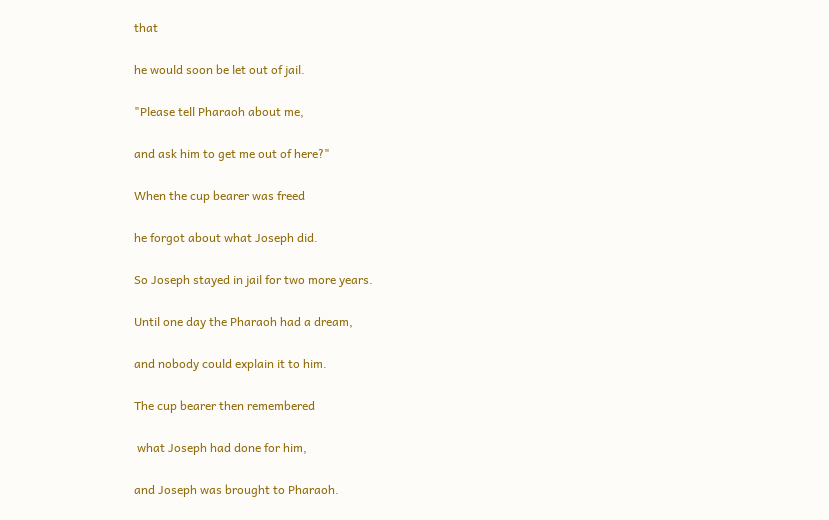that

he would soon be let out of jail.

"Please tell Pharaoh about me,

and ask him to get me out of here?"

When the cup bearer was freed

he forgot about what Joseph did.

So Joseph stayed in jail for two more years.

Until one day the Pharaoh had a dream,

and nobody could explain it to him.

The cup bearer then remembered

 what Joseph had done for him,

and Joseph was brought to Pharaoh.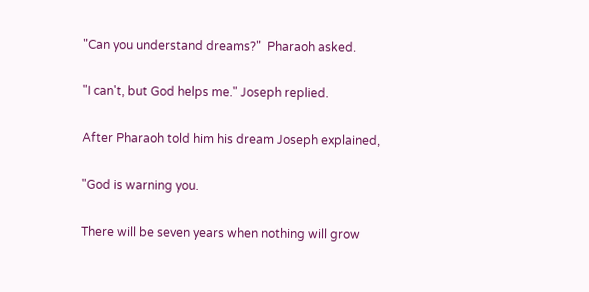"Can you understand dreams?"  Pharaoh asked.

"I can't, but God helps me." Joseph replied.

After Pharaoh told him his dream Joseph explained,

"God is warning you.

There will be seven years when nothing will grow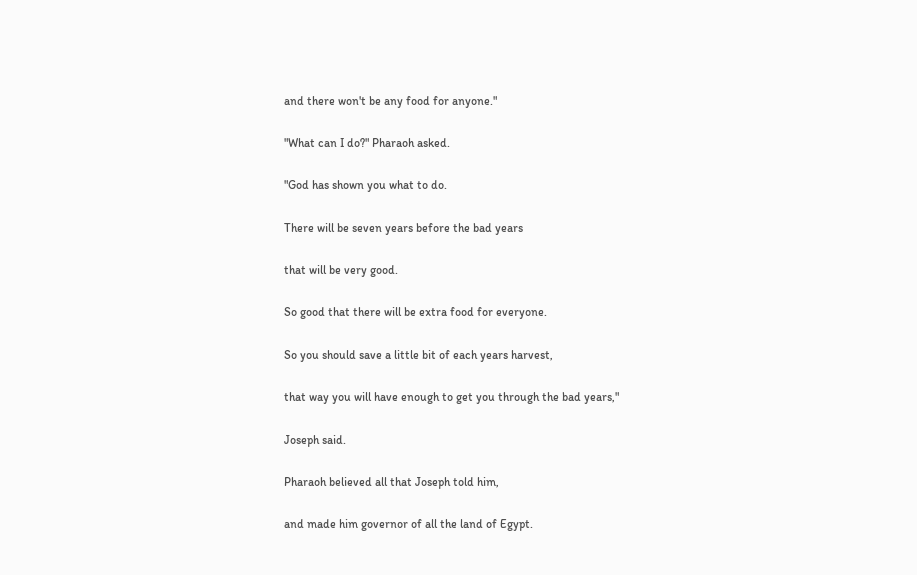and there won't be any food for anyone."

"What can I do?" Pharaoh asked.

"God has shown you what to do.

There will be seven years before the bad years

that will be very good.

So good that there will be extra food for everyone.

So you should save a little bit of each years harvest,

that way you will have enough to get you through the bad years,"

Joseph said.

Pharaoh believed all that Joseph told him,

and made him governor of all the land of Egypt.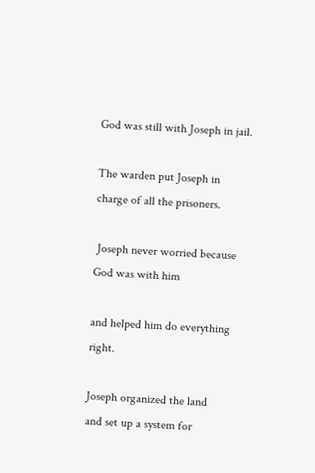God was still with Joseph in jail.

The warden put Joseph in charge of all the prisoners.

 Joseph never worried because God was with him

and helped him do everything right.

Joseph organized the land
and set up a system for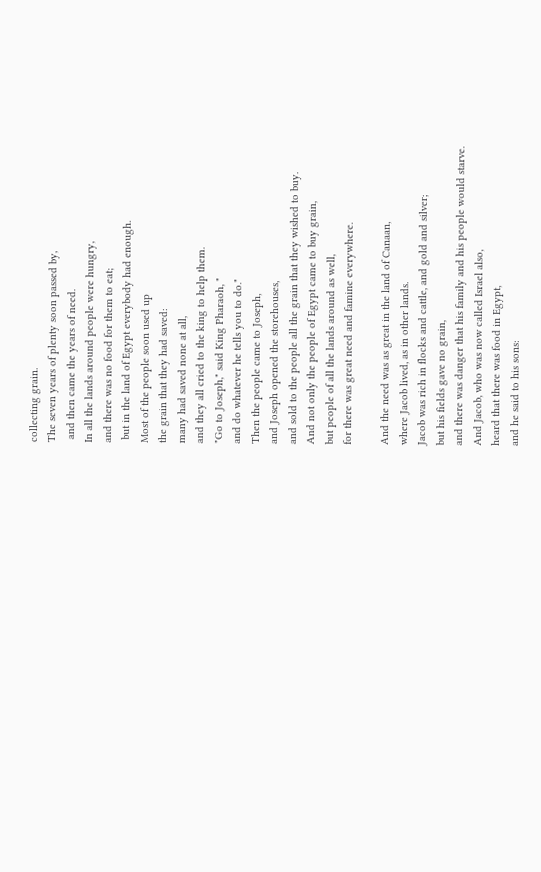collecting grain.
The seven years of plenty soon passed by,
 and then came the years of need.
In all the lands around people were hungry,
and there was no food for them to eat;
 but in the land of Egypt everybody had enough.
Most of the people soon used up
the grain that they had saved:
many had saved none at all,
and they all cried to the king to help them.
"Go to Joseph," said King Pharaoh, "
and do whatever he tells you to do."
Then the people came to Joseph,
and Joseph opened the storehouses,
and sold to the people all the grain that they wished to buy.
And not only the people of Egypt came to buy grain,
but people of all the lands around as well,
for there was great need and famine everywhere.

And the need was as great in the land of Canaan,
where Jacob lived, as in other lands.
Jacob was rich in flocks and cattle, and gold and silver;
but his fields gave no grain,
and there was danger that his family and his people would starve.
And Jacob, who was now called Israel also,
heard that there was food in Egypt,
and he said to his sons: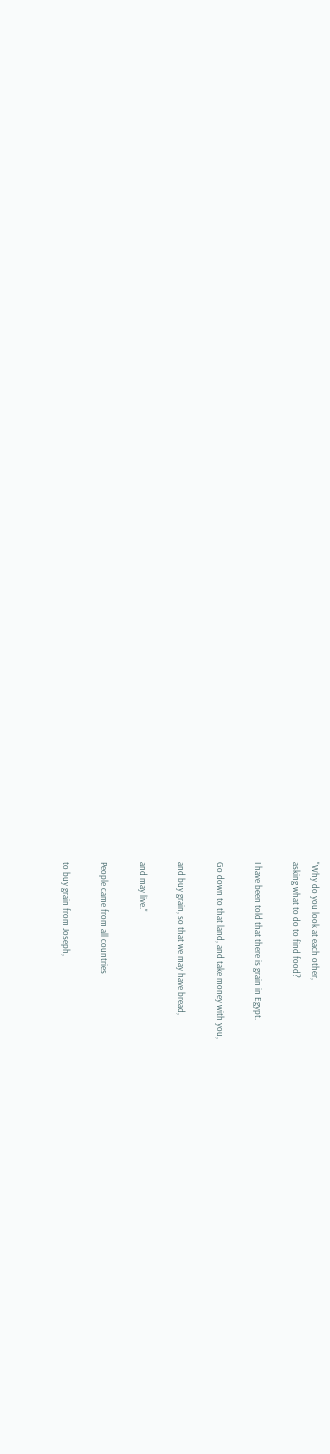"Why do you look at each other,
asking what to do to find food?

I have been told that there is grain in Egypt.

Go down to that land, and take money with you,

and buy grain, so that we may have bread,

and may live."

People came from all countries

to buy grain from Joseph,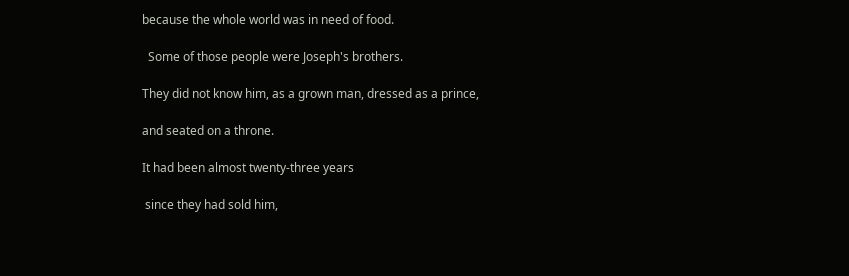because the whole world was in need of food.

  Some of those people were Joseph's brothers.

They did not know him, as a grown man, dressed as a prince,

and seated on a throne.

It had been almost twenty-three years

 since they had sold him,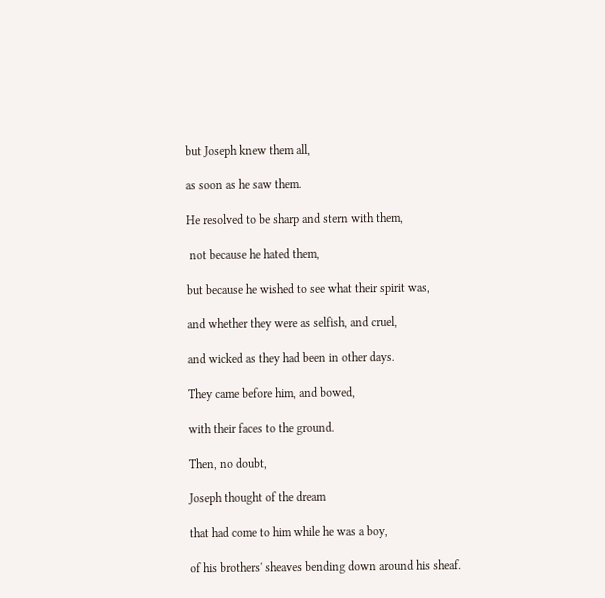but Joseph knew them all,

as soon as he saw them.

He resolved to be sharp and stern with them,

 not because he hated them,

but because he wished to see what their spirit was,

and whether they were as selfish, and cruel,

and wicked as they had been in other days.

They came before him, and bowed,

with their faces to the ground.

Then, no doubt,

Joseph thought of the dream

that had come to him while he was a boy,

of his brothers' sheaves bending down around his sheaf.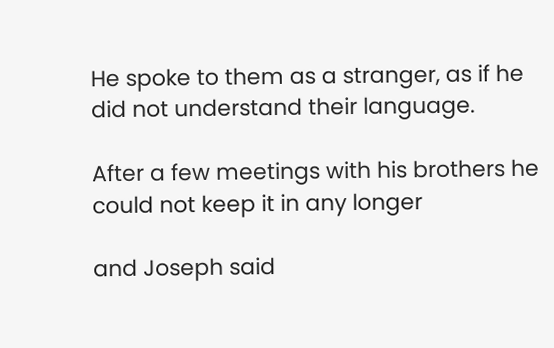He spoke to them as a stranger, as if he did not understand their language.

After a few meetings with his brothers he could not keep it in any longer

and Joseph said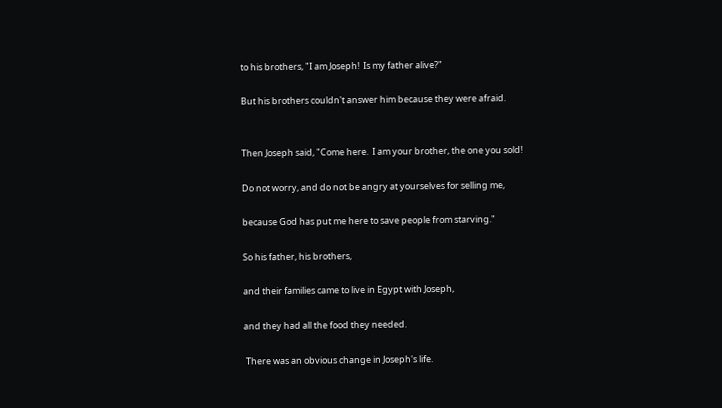to his brothers, "I am Joseph!  Is my father alive?"

But his brothers couldn't answer him because they were afraid.


Then Joseph said, "Come here.  I am your brother, the one you sold!

Do not worry, and do not be angry at yourselves for selling me,

because God has put me here to save people from starving."

So his father, his brothers,

and their families came to live in Egypt with Joseph,

and they had all the food they needed.

 There was an obvious change in Joseph's life.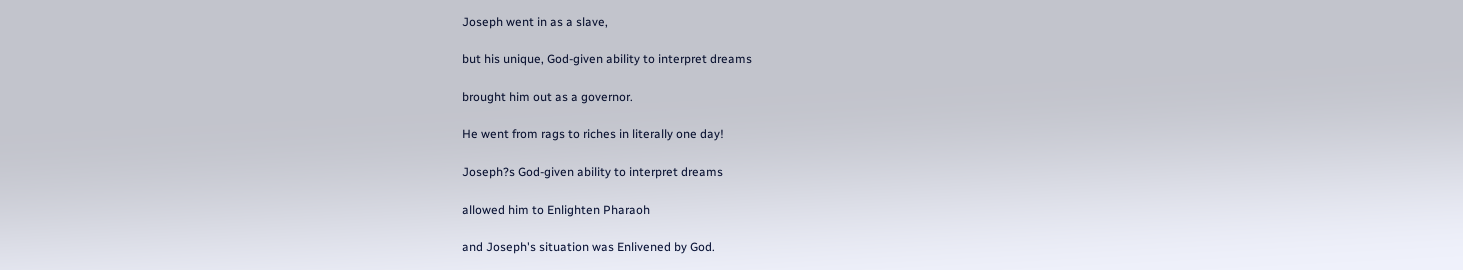Joseph went in as a slave,

but his unique, God-given ability to interpret dreams

brought him out as a governor.

He went from rags to riches in literally one day!

Joseph?s God-given ability to interpret dreams

allowed him to Enlighten Pharaoh

and Joseph's situation was Enlivened by God.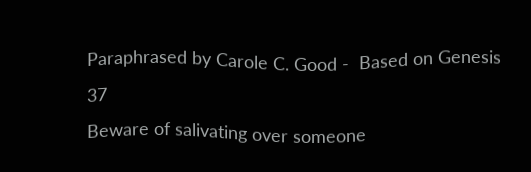Paraphrased by Carole C. Good -  Based on Genesis 37
Beware of salivating over someone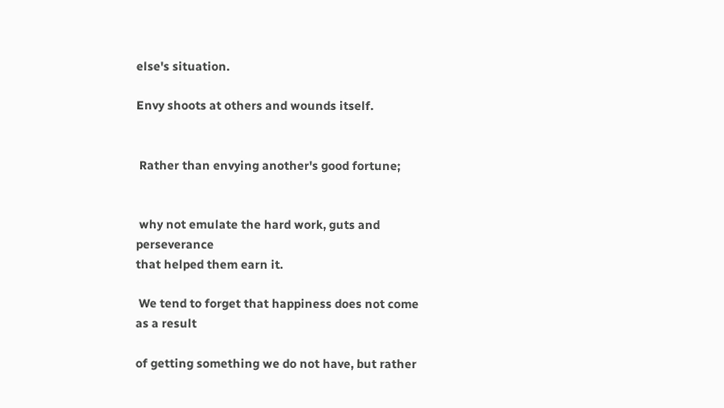else's situation.

Envy shoots at others and wounds itself.


 Rather than envying another's good fortune;


 why not emulate the hard work, guts and perseverance
that helped them earn it.

 We tend to forget that happiness does not come as a result

of getting something we do not have, but rather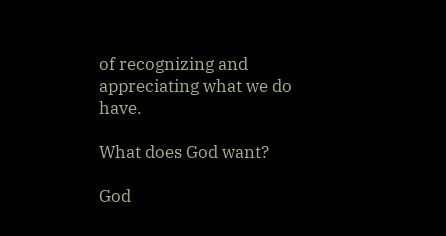of recognizing and appreciating what we do have.

What does God want?

God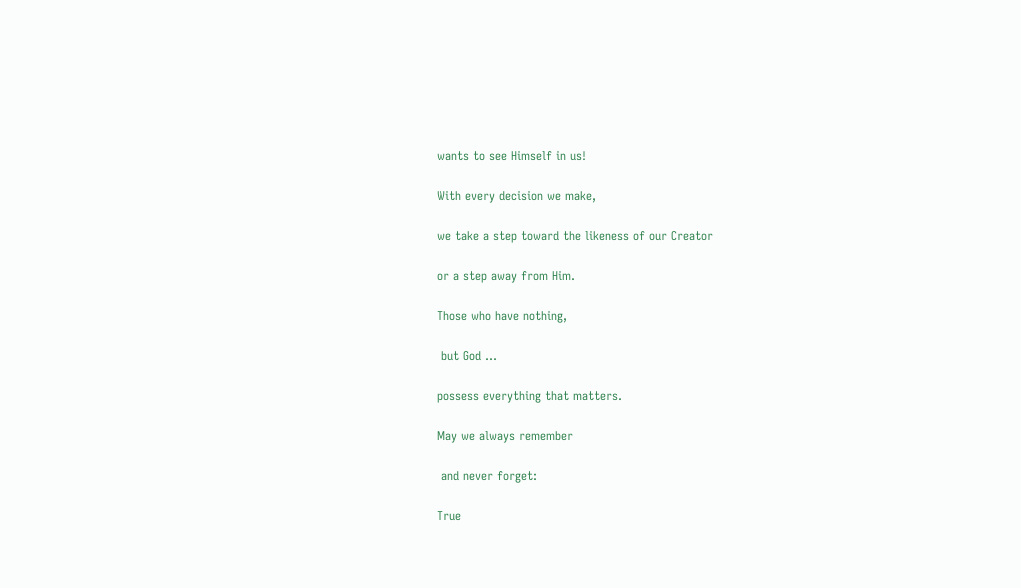wants to see Himself in us!

With every decision we make,

we take a step toward the likeness of our Creator

or a step away from Him.

Those who have nothing,

 but God ...

possess everything that matters.

May we always remember

 and never forget:

True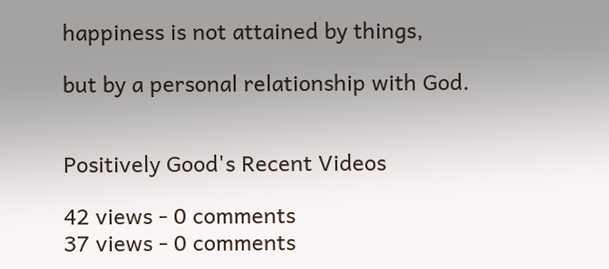happiness is not attained by things,

but by a personal relationship with God.


Positively Good's Recent Videos

42 views - 0 comments
37 views - 0 comments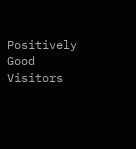Positively Good Visitors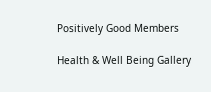Positively Good Members

Health & Well Being Gallery